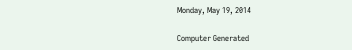Monday, May 19, 2014

Computer Generated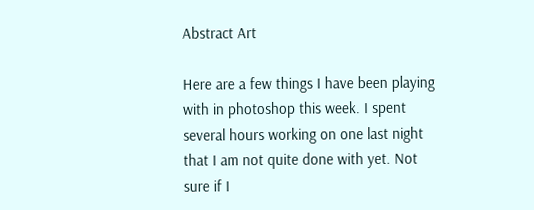Abstract Art

Here are a few things I have been playing with in photoshop this week. I spent several hours working on one last night that I am not quite done with yet. Not sure if I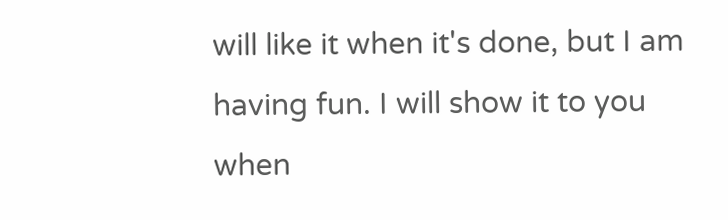will like it when it's done, but I am having fun. I will show it to you when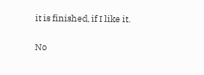it is finished, if I like it.

No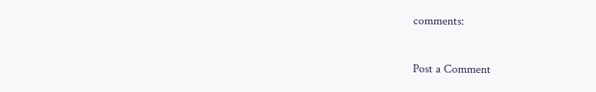comments:

Post a Comment